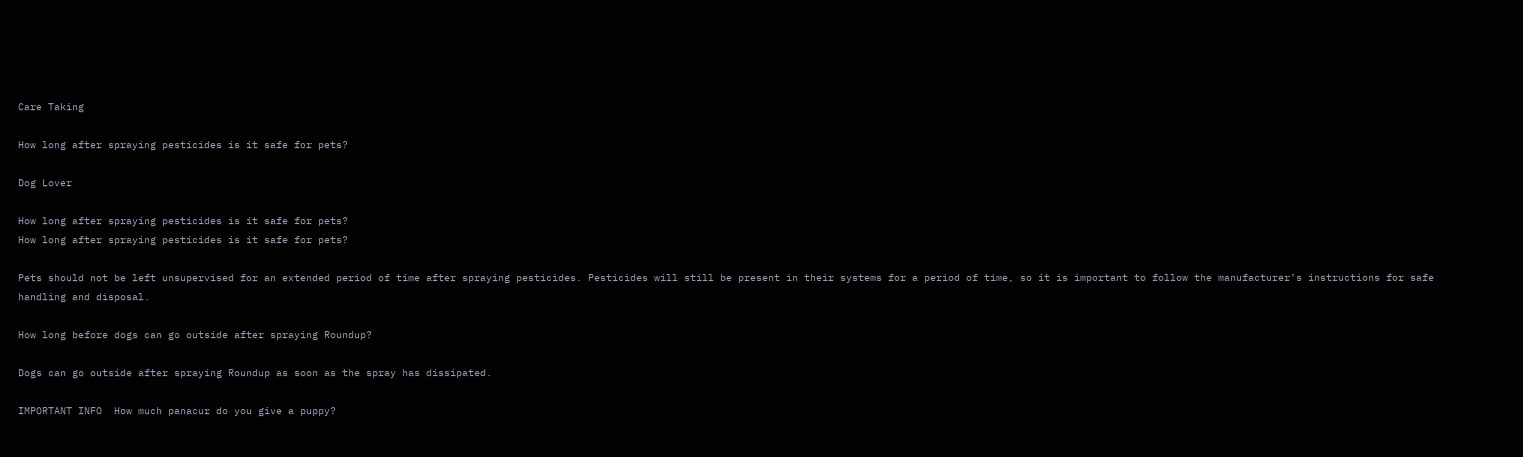Care Taking

How long after spraying pesticides is it safe for pets?

Dog Lover

How long after spraying pesticides is it safe for pets?
How long after spraying pesticides is it safe for pets?

Pets should not be left unsupervised for an extended period of time after spraying pesticides. Pesticides will still be present in their systems for a period of time, so it is important to follow the manufacturer’s instructions for safe handling and disposal.

How long before dogs can go outside after spraying Roundup?

Dogs can go outside after spraying Roundup as soon as the spray has dissipated.

IMPORTANT INFO  How much panacur do you give a puppy?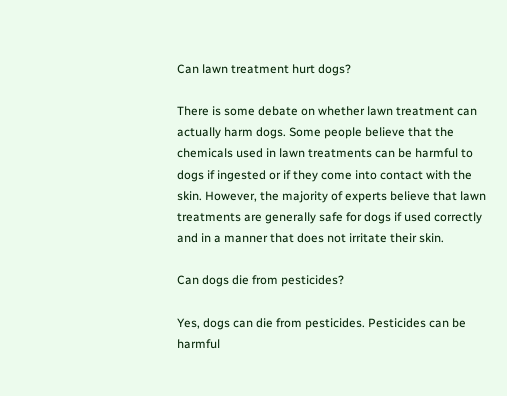Can lawn treatment hurt dogs?

There is some debate on whether lawn treatment can actually harm dogs. Some people believe that the chemicals used in lawn treatments can be harmful to dogs if ingested or if they come into contact with the skin. However, the majority of experts believe that lawn treatments are generally safe for dogs if used correctly and in a manner that does not irritate their skin.

Can dogs die from pesticides?

Yes, dogs can die from pesticides. Pesticides can be harmful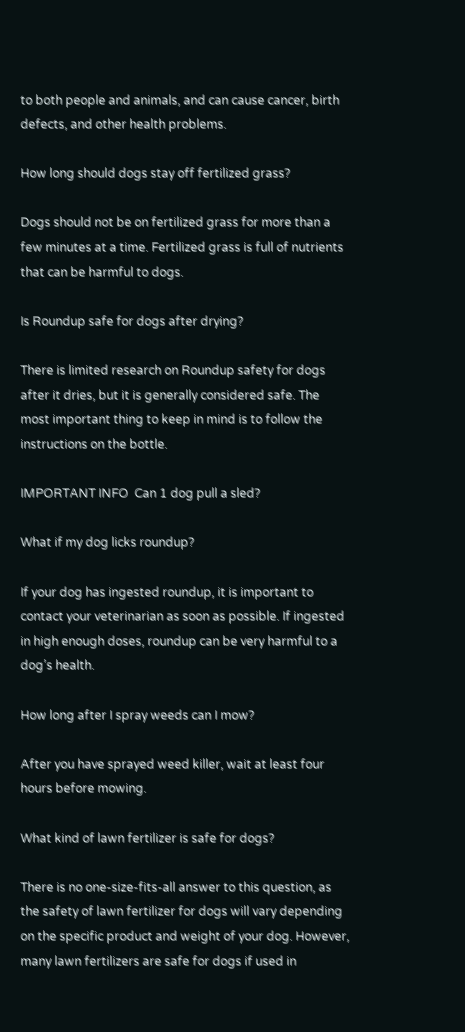to both people and animals, and can cause cancer, birth defects, and other health problems.

How long should dogs stay off fertilized grass?

Dogs should not be on fertilized grass for more than a few minutes at a time. Fertilized grass is full of nutrients that can be harmful to dogs.

Is Roundup safe for dogs after drying?

There is limited research on Roundup safety for dogs after it dries, but it is generally considered safe. The most important thing to keep in mind is to follow the instructions on the bottle.

IMPORTANT INFO  Can 1 dog pull a sled?

What if my dog licks roundup?

If your dog has ingested roundup, it is important to contact your veterinarian as soon as possible. If ingested in high enough doses, roundup can be very harmful to a dog’s health.

How long after I spray weeds can I mow?

After you have sprayed weed killer, wait at least four hours before mowing.

What kind of lawn fertilizer is safe for dogs?

There is no one-size-fits-all answer to this question, as the safety of lawn fertilizer for dogs will vary depending on the specific product and weight of your dog. However, many lawn fertilizers are safe for dogs if used in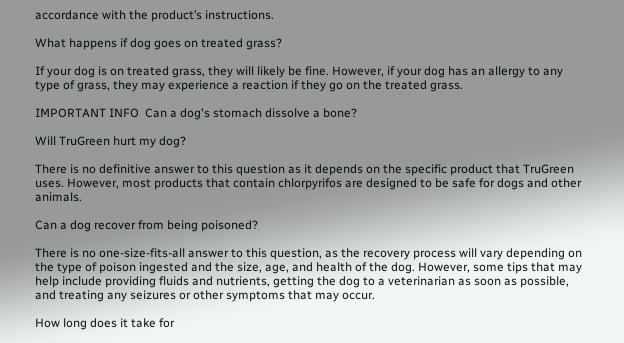accordance with the product’s instructions.

What happens if dog goes on treated grass?

If your dog is on treated grass, they will likely be fine. However, if your dog has an allergy to any type of grass, they may experience a reaction if they go on the treated grass.

IMPORTANT INFO  Can a dog's stomach dissolve a bone?

Will TruGreen hurt my dog?

There is no definitive answer to this question as it depends on the specific product that TruGreen uses. However, most products that contain chlorpyrifos are designed to be safe for dogs and other animals.

Can a dog recover from being poisoned?

There is no one-size-fits-all answer to this question, as the recovery process will vary depending on the type of poison ingested and the size, age, and health of the dog. However, some tips that may help include providing fluids and nutrients, getting the dog to a veterinarian as soon as possible, and treating any seizures or other symptoms that may occur.

How long does it take for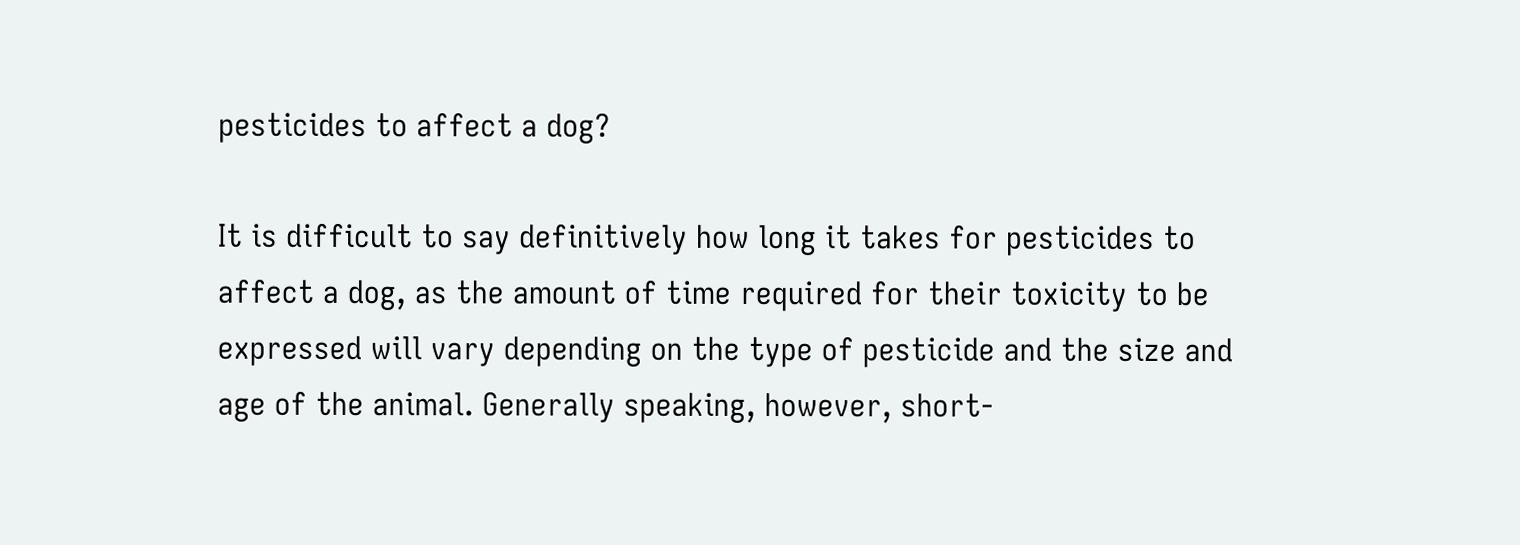pesticides to affect a dog?

It is difficult to say definitively how long it takes for pesticides to affect a dog, as the amount of time required for their toxicity to be expressed will vary depending on the type of pesticide and the size and age of the animal. Generally speaking, however, short-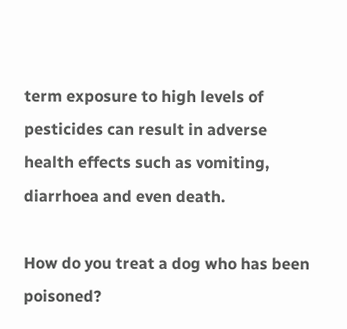term exposure to high levels of pesticides can result in adverse health effects such as vomiting, diarrhoea and even death.

How do you treat a dog who has been poisoned?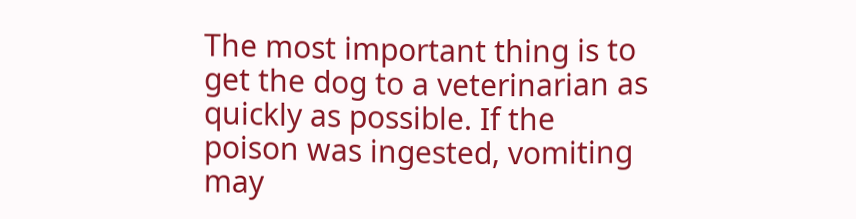The most important thing is to get the dog to a veterinarian as quickly as possible. If the poison was ingested, vomiting may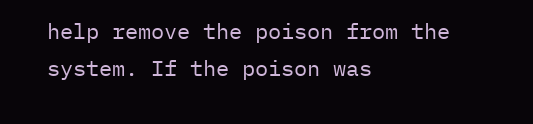help remove the poison from the system. If the poison was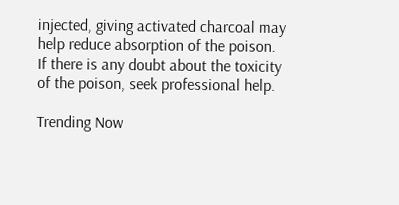injected, giving activated charcoal may help reduce absorption of the poison. If there is any doubt about the toxicity of the poison, seek professional help.

Trending Now